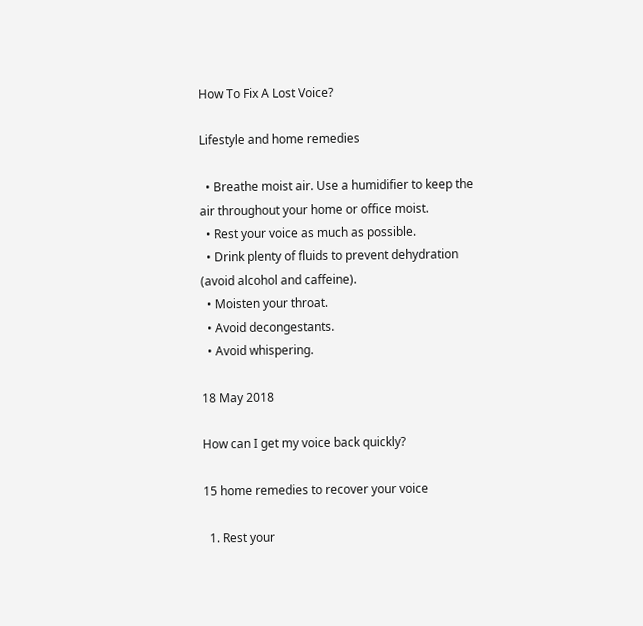How To Fix A Lost Voice?

Lifestyle and home remedies

  • Breathe moist air. Use a humidifier to keep the air throughout your home or office moist.
  • Rest your voice as much as possible.
  • Drink plenty of fluids to prevent dehydration (avoid alcohol and caffeine).
  • Moisten your throat.
  • Avoid decongestants.
  • Avoid whispering.

18 May 2018

How can I get my voice back quickly?

15 home remedies to recover your voice

  1. Rest your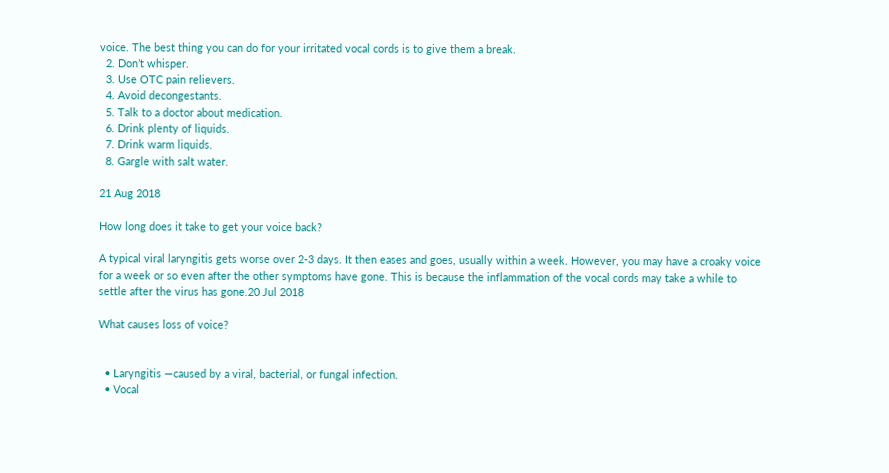voice. The best thing you can do for your irritated vocal cords is to give them a break.
  2. Don’t whisper.
  3. Use OTC pain relievers.
  4. Avoid decongestants.
  5. Talk to a doctor about medication.
  6. Drink plenty of liquids.
  7. Drink warm liquids.
  8. Gargle with salt water.

21 Aug 2018

How long does it take to get your voice back?

A typical viral laryngitis gets worse over 2-3 days. It then eases and goes, usually within a week. However, you may have a croaky voice for a week or so even after the other symptoms have gone. This is because the inflammation of the vocal cords may take a while to settle after the virus has gone.20 Jul 2018

What causes loss of voice?


  • Laryngitis —caused by a viral, bacterial, or fungal infection.
  • Vocal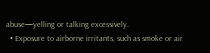abuse—yelling or talking excessively.
  • Exposure to airborne irritants, such as smoke or air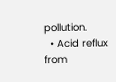pollution.
  • Acid reflux from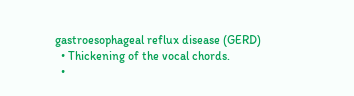gastroesophageal reflux disease (GERD)
  • Thickening of the vocal chords.
  •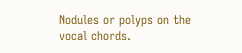Nodules or polyps on the vocal chords.